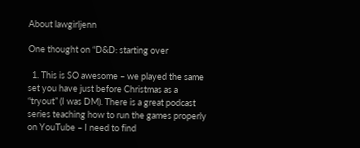About lawgirljenn

One thought on “D&D: starting over

  1. This is SO awesome – we played the same set you have just before Christmas as a “tryout” (I was DM). There is a great podcast series teaching how to run the games properly on YouTube – I need to find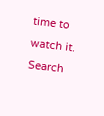time to watch it. Search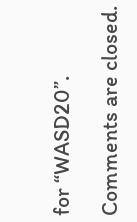for “WASD20”.

Comments are closed.